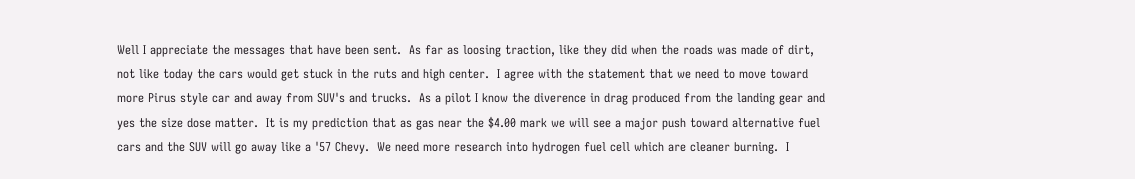Well I appreciate the messages that have been sent.  As far as loosing traction, like they did when the roads was made of dirt, not like today the cars would get stuck in the ruts and high center.  I agree with the statement that we need to move toward more Pirus style car and away from SUV's and trucks.  As a pilot I know the diverence in drag produced from the landing gear and yes the size dose matter.  It is my prediction that as gas near the $4.00 mark we will see a major push toward alternative fuel cars and the SUV will go away like a '57 Chevy.  We need more research into hydrogen fuel cell which are cleaner burning.  I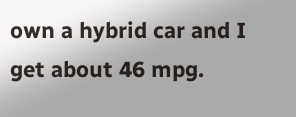own a hybrid car and I get about 46 mpg.